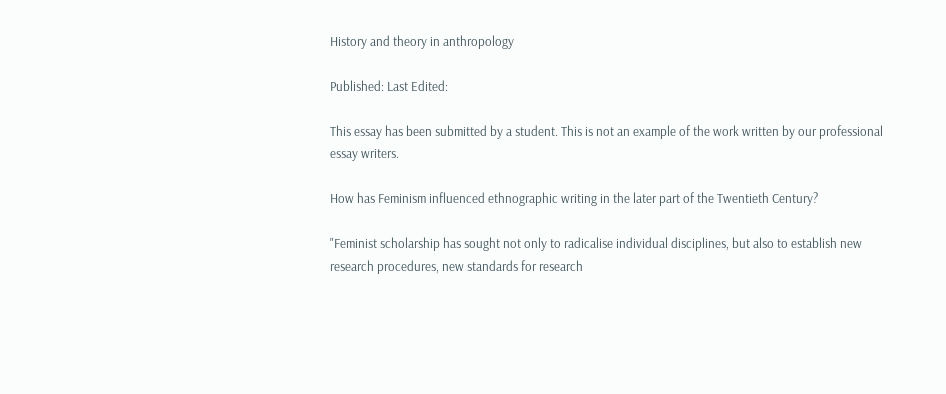History and theory in anthropology

Published: Last Edited:

This essay has been submitted by a student. This is not an example of the work written by our professional essay writers.

How has Feminism influenced ethnographic writing in the later part of the Twentieth Century?

"Feminist scholarship has sought not only to radicalise individual disciplines, but also to establish new research procedures, new standards for research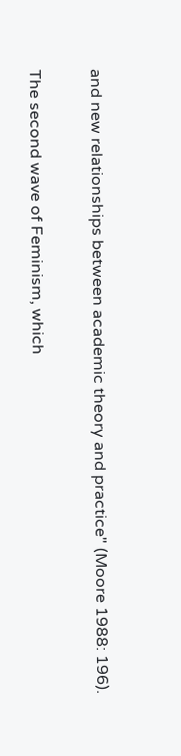and new relationships between academic theory and practice" (Moore 1988: 196).

The second wave of Feminism, which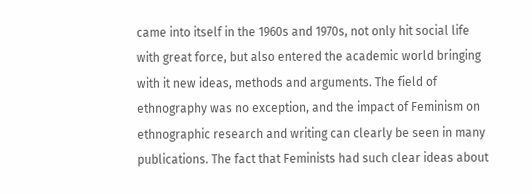came into itself in the 1960s and 1970s, not only hit social life with great force, but also entered the academic world bringing with it new ideas, methods and arguments. The field of ethnography was no exception, and the impact of Feminism on ethnographic research and writing can clearly be seen in many publications. The fact that Feminists had such clear ideas about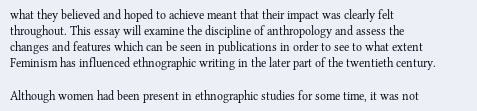what they believed and hoped to achieve meant that their impact was clearly felt throughout. This essay will examine the discipline of anthropology and assess the changes and features which can be seen in publications in order to see to what extent Feminism has influenced ethnographic writing in the later part of the twentieth century.

Although women had been present in ethnographic studies for some time, it was not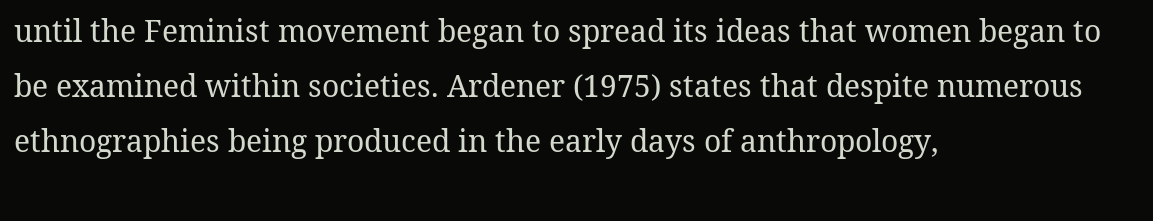until the Feminist movement began to spread its ideas that women began to be examined within societies. Ardener (1975) states that despite numerous ethnographies being produced in the early days of anthropology,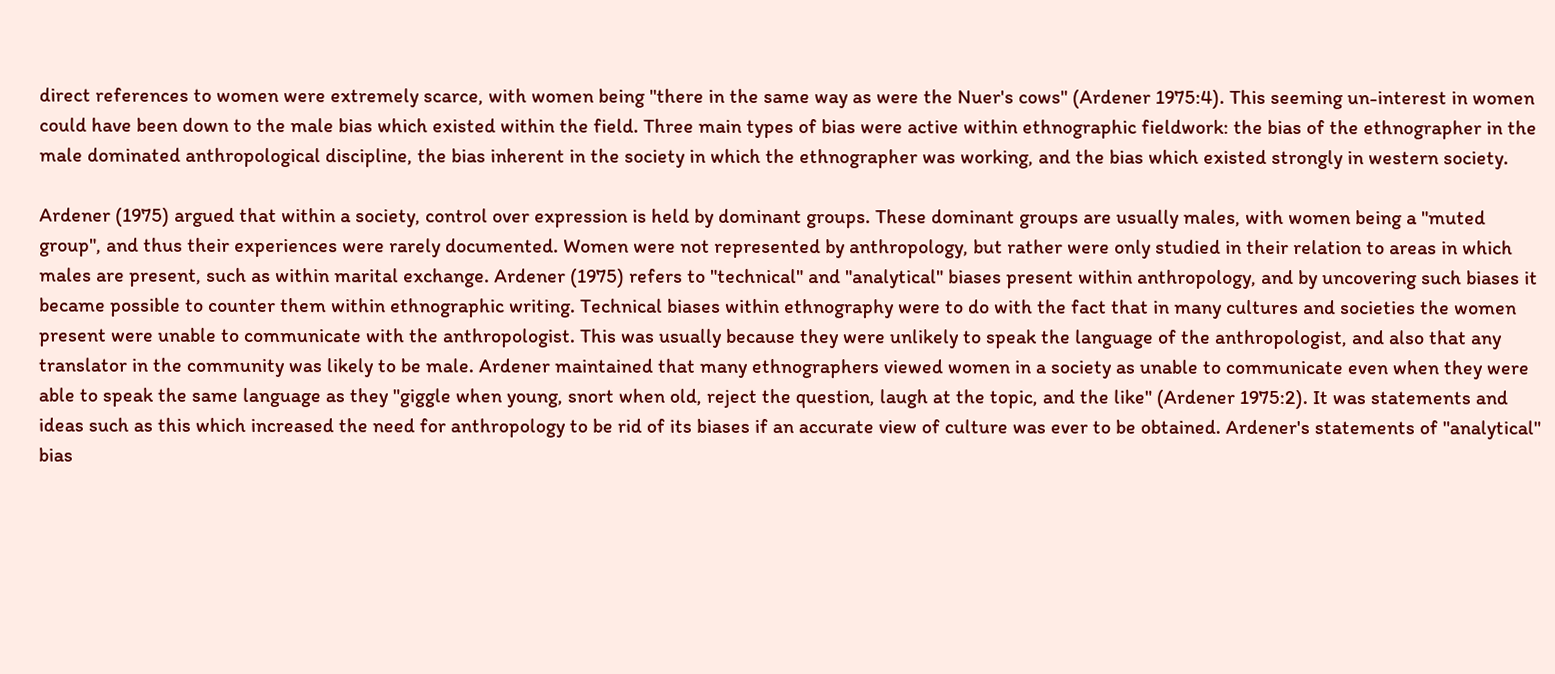direct references to women were extremely scarce, with women being "there in the same way as were the Nuer's cows" (Ardener 1975:4). This seeming un-interest in women could have been down to the male bias which existed within the field. Three main types of bias were active within ethnographic fieldwork: the bias of the ethnographer in the male dominated anthropological discipline, the bias inherent in the society in which the ethnographer was working, and the bias which existed strongly in western society.

Ardener (1975) argued that within a society, control over expression is held by dominant groups. These dominant groups are usually males, with women being a "muted group", and thus their experiences were rarely documented. Women were not represented by anthropology, but rather were only studied in their relation to areas in which males are present, such as within marital exchange. Ardener (1975) refers to "technical" and "analytical" biases present within anthropology, and by uncovering such biases it became possible to counter them within ethnographic writing. Technical biases within ethnography were to do with the fact that in many cultures and societies the women present were unable to communicate with the anthropologist. This was usually because they were unlikely to speak the language of the anthropologist, and also that any translator in the community was likely to be male. Ardener maintained that many ethnographers viewed women in a society as unable to communicate even when they were able to speak the same language as they "giggle when young, snort when old, reject the question, laugh at the topic, and the like" (Ardener 1975:2). It was statements and ideas such as this which increased the need for anthropology to be rid of its biases if an accurate view of culture was ever to be obtained. Ardener's statements of "analytical" bias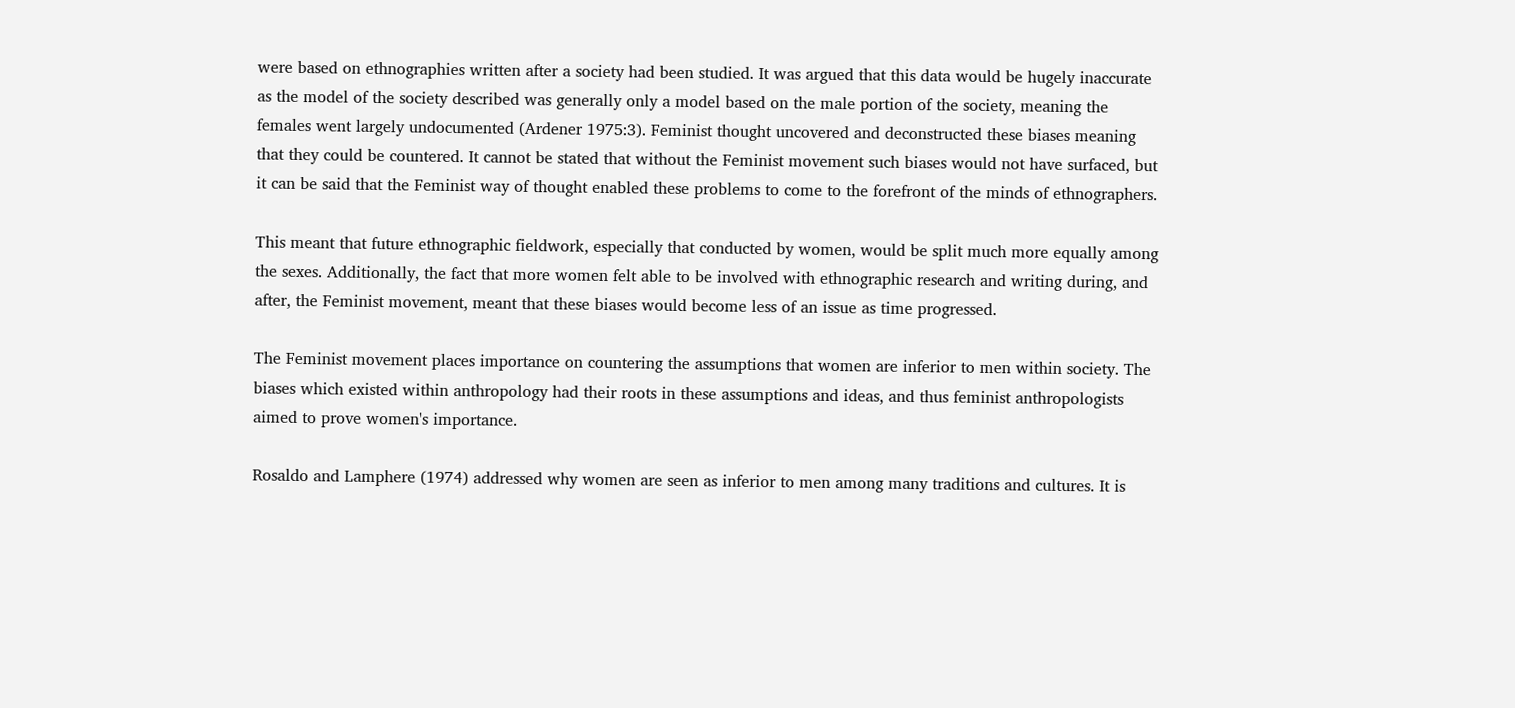were based on ethnographies written after a society had been studied. It was argued that this data would be hugely inaccurate as the model of the society described was generally only a model based on the male portion of the society, meaning the females went largely undocumented (Ardener 1975:3). Feminist thought uncovered and deconstructed these biases meaning that they could be countered. It cannot be stated that without the Feminist movement such biases would not have surfaced, but it can be said that the Feminist way of thought enabled these problems to come to the forefront of the minds of ethnographers.

This meant that future ethnographic fieldwork, especially that conducted by women, would be split much more equally among the sexes. Additionally, the fact that more women felt able to be involved with ethnographic research and writing during, and after, the Feminist movement, meant that these biases would become less of an issue as time progressed.

The Feminist movement places importance on countering the assumptions that women are inferior to men within society. The biases which existed within anthropology had their roots in these assumptions and ideas, and thus feminist anthropologists aimed to prove women's importance.

Rosaldo and Lamphere (1974) addressed why women are seen as inferior to men among many traditions and cultures. It is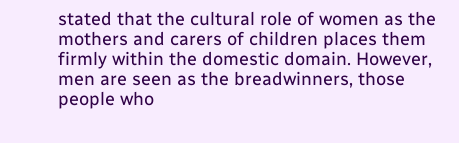stated that the cultural role of women as the mothers and carers of children places them firmly within the domestic domain. However, men are seen as the breadwinners, those people who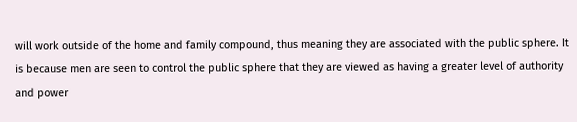will work outside of the home and family compound, thus meaning they are associated with the public sphere. It is because men are seen to control the public sphere that they are viewed as having a greater level of authority and power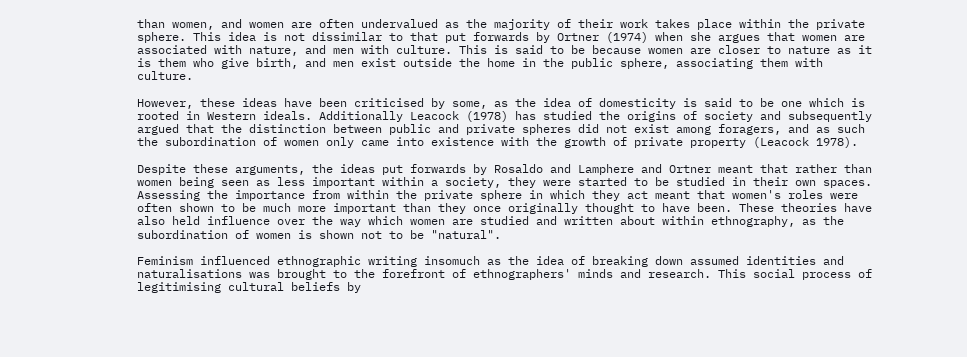than women, and women are often undervalued as the majority of their work takes place within the private sphere. This idea is not dissimilar to that put forwards by Ortner (1974) when she argues that women are associated with nature, and men with culture. This is said to be because women are closer to nature as it is them who give birth, and men exist outside the home in the public sphere, associating them with culture.

However, these ideas have been criticised by some, as the idea of domesticity is said to be one which is rooted in Western ideals. Additionally Leacock (1978) has studied the origins of society and subsequently argued that the distinction between public and private spheres did not exist among foragers, and as such the subordination of women only came into existence with the growth of private property (Leacock 1978).

Despite these arguments, the ideas put forwards by Rosaldo and Lamphere and Ortner meant that rather than women being seen as less important within a society, they were started to be studied in their own spaces. Assessing the importance from within the private sphere in which they act meant that women's roles were often shown to be much more important than they once originally thought to have been. These theories have also held influence over the way which women are studied and written about within ethnography, as the subordination of women is shown not to be "natural".

Feminism influenced ethnographic writing insomuch as the idea of breaking down assumed identities and naturalisations was brought to the forefront of ethnographers' minds and research. This social process of legitimising cultural beliefs by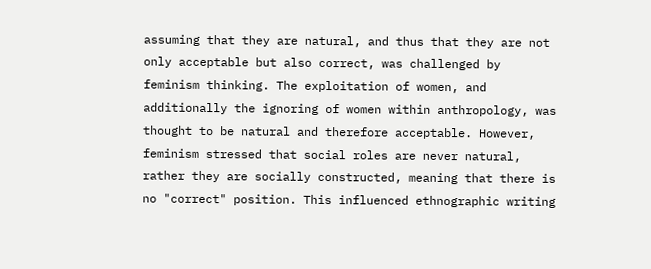assuming that they are natural, and thus that they are not only acceptable but also correct, was challenged by feminism thinking. The exploitation of women, and additionally the ignoring of women within anthropology, was thought to be natural and therefore acceptable. However, feminism stressed that social roles are never natural, rather they are socially constructed, meaning that there is no "correct" position. This influenced ethnographic writing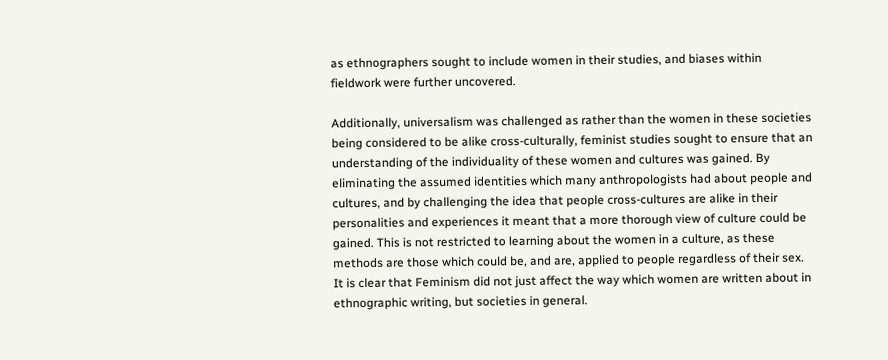as ethnographers sought to include women in their studies, and biases within fieldwork were further uncovered.

Additionally, universalism was challenged as rather than the women in these societies being considered to be alike cross-culturally, feminist studies sought to ensure that an understanding of the individuality of these women and cultures was gained. By eliminating the assumed identities which many anthropologists had about people and cultures, and by challenging the idea that people cross-cultures are alike in their personalities and experiences it meant that a more thorough view of culture could be gained. This is not restricted to learning about the women in a culture, as these methods are those which could be, and are, applied to people regardless of their sex. It is clear that Feminism did not just affect the way which women are written about in ethnographic writing, but societies in general.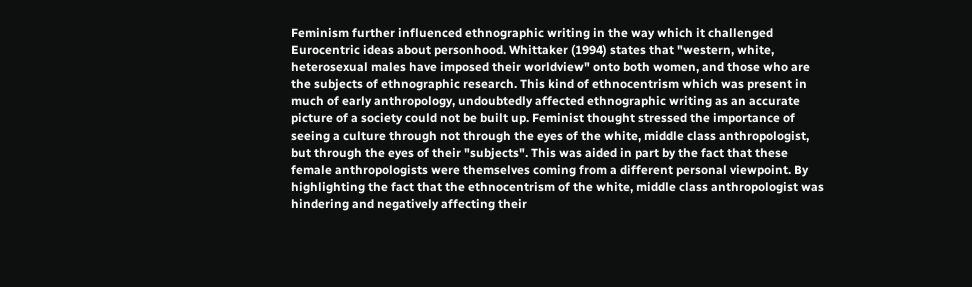Feminism further influenced ethnographic writing in the way which it challenged Eurocentric ideas about personhood. Whittaker (1994) states that "western, white, heterosexual males have imposed their worldview" onto both women, and those who are the subjects of ethnographic research. This kind of ethnocentrism which was present in much of early anthropology, undoubtedly affected ethnographic writing as an accurate picture of a society could not be built up. Feminist thought stressed the importance of seeing a culture through not through the eyes of the white, middle class anthropologist, but through the eyes of their "subjects". This was aided in part by the fact that these female anthropologists were themselves coming from a different personal viewpoint. By highlighting the fact that the ethnocentrism of the white, middle class anthropologist was hindering and negatively affecting their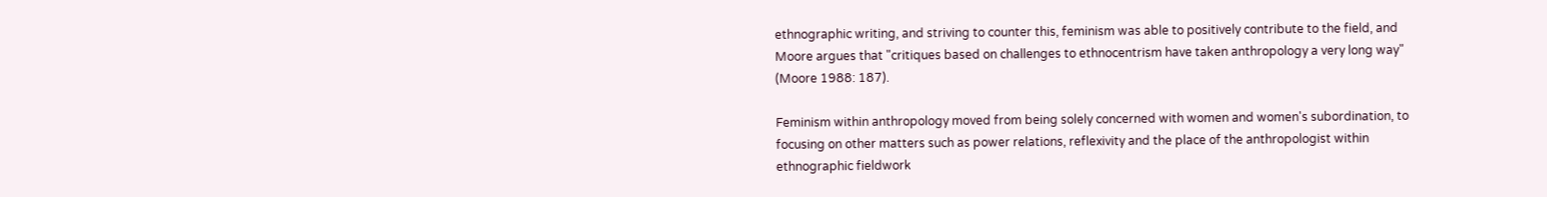ethnographic writing, and striving to counter this, feminism was able to positively contribute to the field, and Moore argues that "critiques based on challenges to ethnocentrism have taken anthropology a very long way" (Moore 1988: 187).

Feminism within anthropology moved from being solely concerned with women and women's subordination, to focusing on other matters such as power relations, reflexivity and the place of the anthropologist within ethnographic fieldwork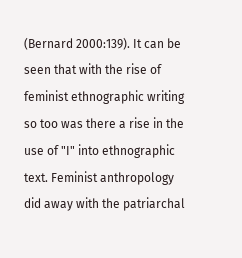(Bernard 2000:139). It can be seen that with the rise of feminist ethnographic writing so too was there a rise in the use of "I" into ethnographic text. Feminist anthropology did away with the patriarchal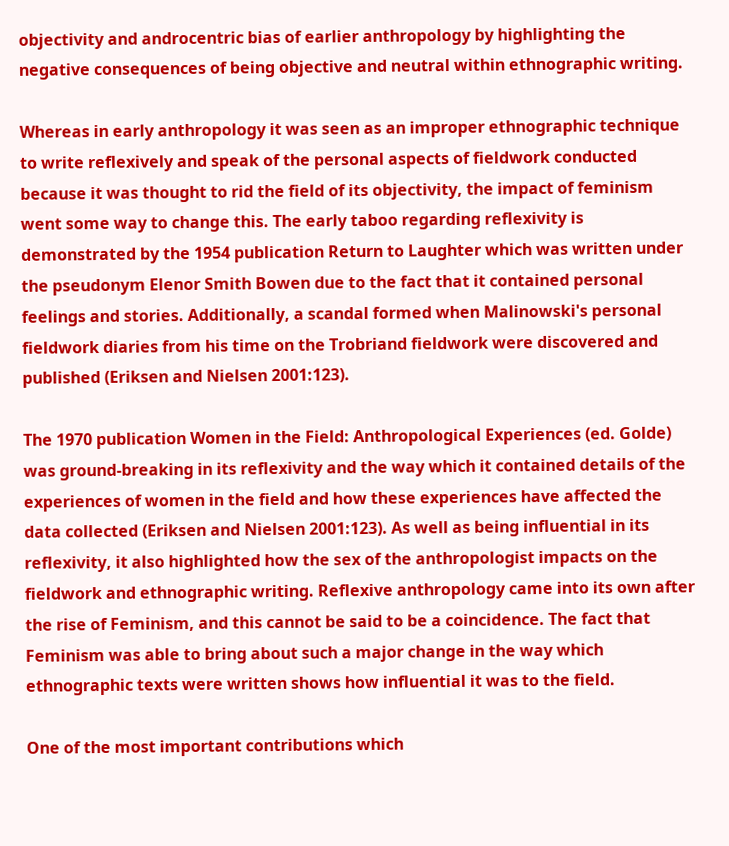objectivity and androcentric bias of earlier anthropology by highlighting the negative consequences of being objective and neutral within ethnographic writing.

Whereas in early anthropology it was seen as an improper ethnographic technique to write reflexively and speak of the personal aspects of fieldwork conducted because it was thought to rid the field of its objectivity, the impact of feminism went some way to change this. The early taboo regarding reflexivity is demonstrated by the 1954 publication Return to Laughter which was written under the pseudonym Elenor Smith Bowen due to the fact that it contained personal feelings and stories. Additionally, a scandal formed when Malinowski's personal fieldwork diaries from his time on the Trobriand fieldwork were discovered and published (Eriksen and Nielsen 2001:123).

The 1970 publication Women in the Field: Anthropological Experiences (ed. Golde) was ground-breaking in its reflexivity and the way which it contained details of the experiences of women in the field and how these experiences have affected the data collected (Eriksen and Nielsen 2001:123). As well as being influential in its reflexivity, it also highlighted how the sex of the anthropologist impacts on the fieldwork and ethnographic writing. Reflexive anthropology came into its own after the rise of Feminism, and this cannot be said to be a coincidence. The fact that Feminism was able to bring about such a major change in the way which ethnographic texts were written shows how influential it was to the field.

One of the most important contributions which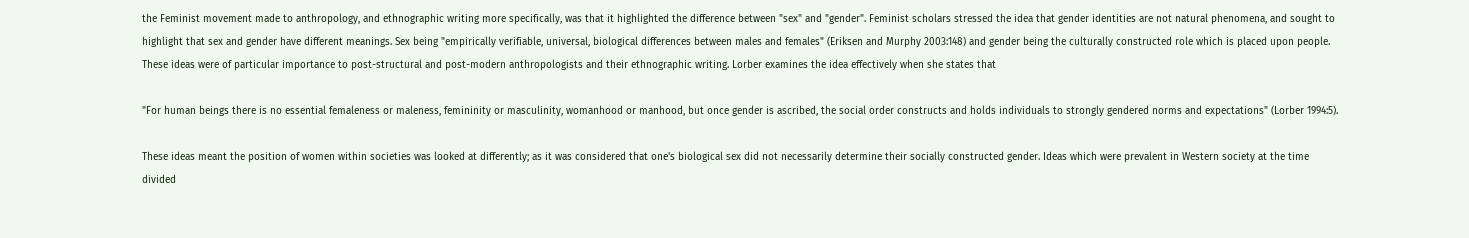the Feminist movement made to anthropology, and ethnographic writing more specifically, was that it highlighted the difference between "sex" and "gender". Feminist scholars stressed the idea that gender identities are not natural phenomena, and sought to highlight that sex and gender have different meanings. Sex being "empirically verifiable, universal, biological differences between males and females" (Eriksen and Murphy 2003:148) and gender being the culturally constructed role which is placed upon people. These ideas were of particular importance to post-structural and post-modern anthropologists and their ethnographic writing. Lorber examines the idea effectively when she states that

"For human beings there is no essential femaleness or maleness, femininity or masculinity, womanhood or manhood, but once gender is ascribed, the social order constructs and holds individuals to strongly gendered norms and expectations" (Lorber 1994:5).

These ideas meant the position of women within societies was looked at differently; as it was considered that one's biological sex did not necessarily determine their socially constructed gender. Ideas which were prevalent in Western society at the time divided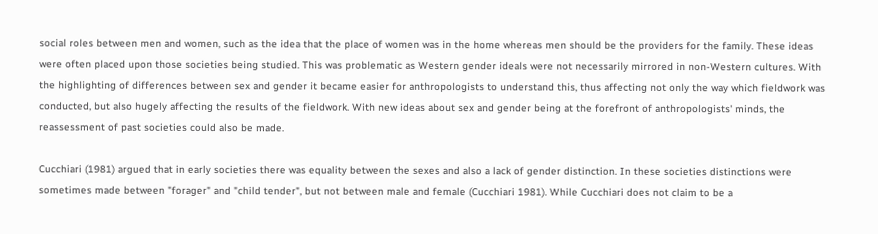social roles between men and women, such as the idea that the place of women was in the home whereas men should be the providers for the family. These ideas were often placed upon those societies being studied. This was problematic as Western gender ideals were not necessarily mirrored in non-Western cultures. With the highlighting of differences between sex and gender it became easier for anthropologists to understand this, thus affecting not only the way which fieldwork was conducted, but also hugely affecting the results of the fieldwork. With new ideas about sex and gender being at the forefront of anthropologists' minds, the reassessment of past societies could also be made.

Cucchiari (1981) argued that in early societies there was equality between the sexes and also a lack of gender distinction. In these societies distinctions were sometimes made between "forager" and "child tender", but not between male and female (Cucchiari 1981). While Cucchiari does not claim to be a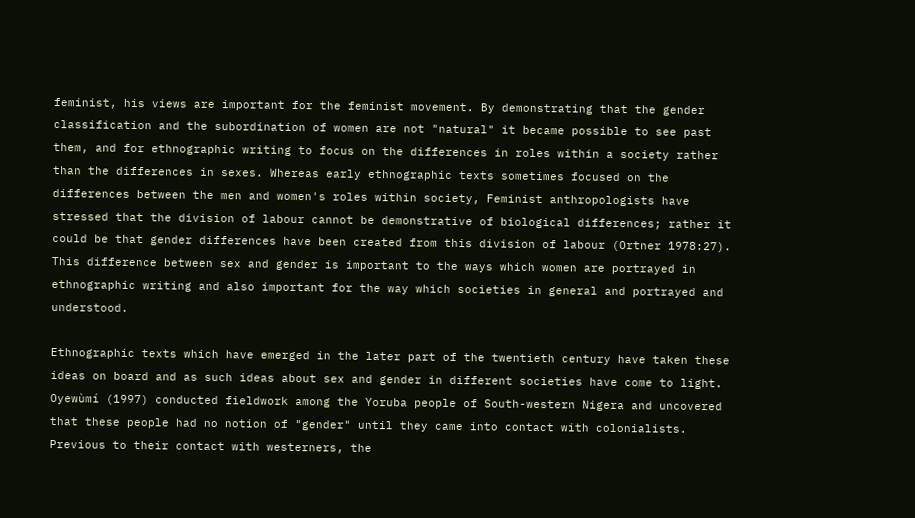feminist, his views are important for the feminist movement. By demonstrating that the gender classification and the subordination of women are not "natural" it became possible to see past them, and for ethnographic writing to focus on the differences in roles within a society rather than the differences in sexes. Whereas early ethnographic texts sometimes focused on the differences between the men and women's roles within society, Feminist anthropologists have stressed that the division of labour cannot be demonstrative of biological differences; rather it could be that gender differences have been created from this division of labour (Ortner 1978:27). This difference between sex and gender is important to the ways which women are portrayed in ethnographic writing and also important for the way which societies in general and portrayed and understood.

Ethnographic texts which have emerged in the later part of the twentieth century have taken these ideas on board and as such ideas about sex and gender in different societies have come to light. Oyewùmí (1997) conducted fieldwork among the Yoruba people of South-western Nigera and uncovered that these people had no notion of "gender" until they came into contact with colonialists. Previous to their contact with westerners, the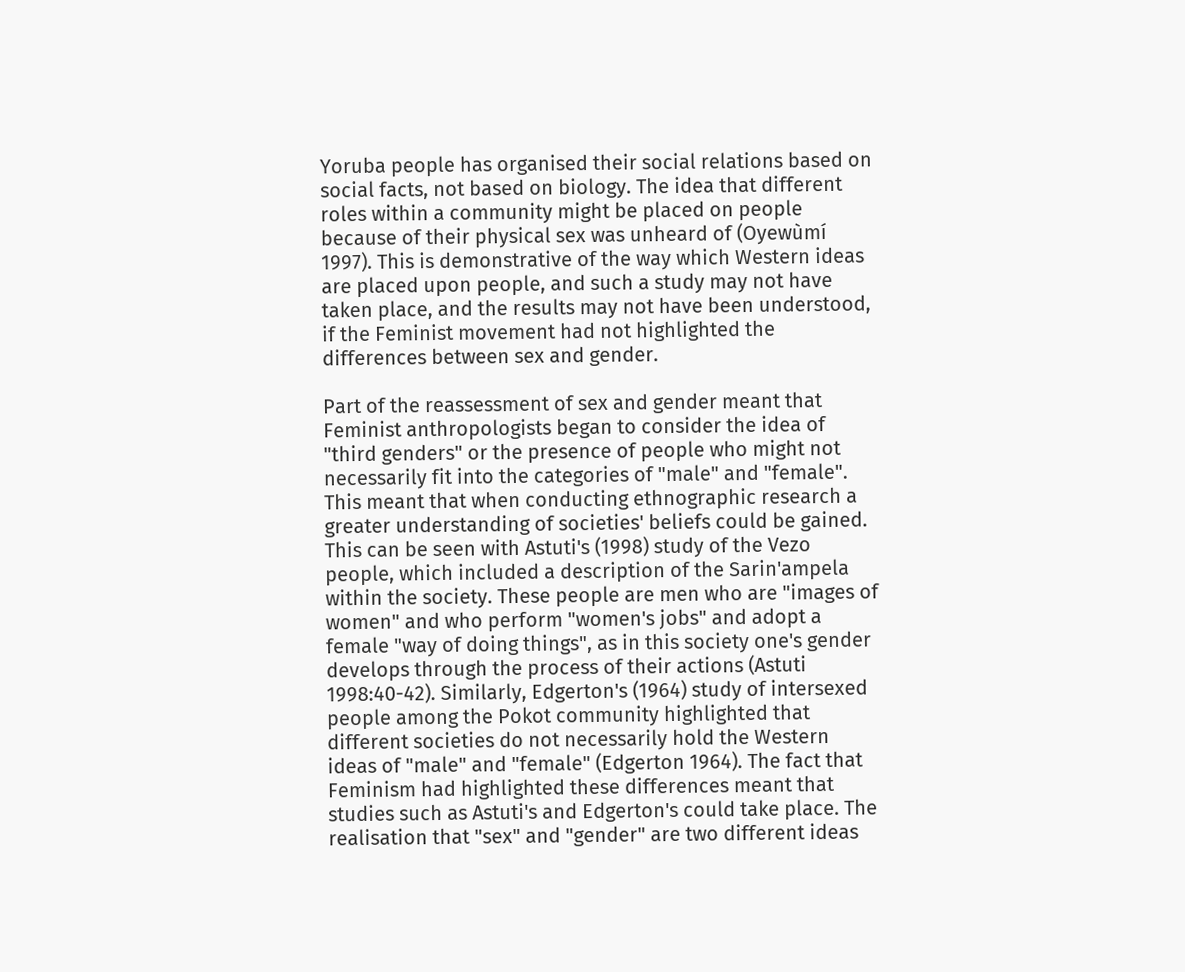Yoruba people has organised their social relations based on social facts, not based on biology. The idea that different roles within a community might be placed on people because of their physical sex was unheard of (Oyewùmí 1997). This is demonstrative of the way which Western ideas are placed upon people, and such a study may not have taken place, and the results may not have been understood, if the Feminist movement had not highlighted the differences between sex and gender.

Part of the reassessment of sex and gender meant that Feminist anthropologists began to consider the idea of "third genders" or the presence of people who might not necessarily fit into the categories of "male" and "female". This meant that when conducting ethnographic research a greater understanding of societies' beliefs could be gained. This can be seen with Astuti's (1998) study of the Vezo people, which included a description of the Sarin'ampela within the society. These people are men who are "images of women" and who perform "women's jobs" and adopt a female "way of doing things", as in this society one's gender develops through the process of their actions (Astuti 1998:40-42). Similarly, Edgerton's (1964) study of intersexed people among the Pokot community highlighted that different societies do not necessarily hold the Western ideas of "male" and "female" (Edgerton 1964). The fact that Feminism had highlighted these differences meant that studies such as Astuti's and Edgerton's could take place. The realisation that "sex" and "gender" are two different ideas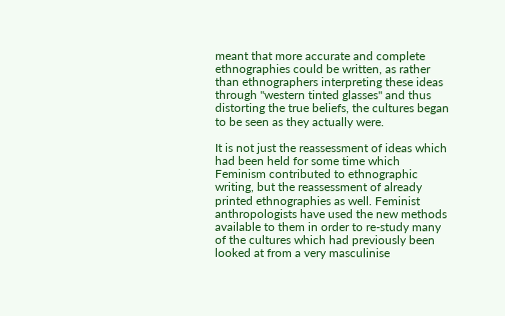meant that more accurate and complete ethnographies could be written, as rather than ethnographers interpreting these ideas through "western tinted glasses" and thus distorting the true beliefs, the cultures began to be seen as they actually were.

It is not just the reassessment of ideas which had been held for some time which Feminism contributed to ethnographic writing, but the reassessment of already printed ethnographies as well. Feminist anthropologists have used the new methods available to them in order to re-study many of the cultures which had previously been looked at from a very masculinise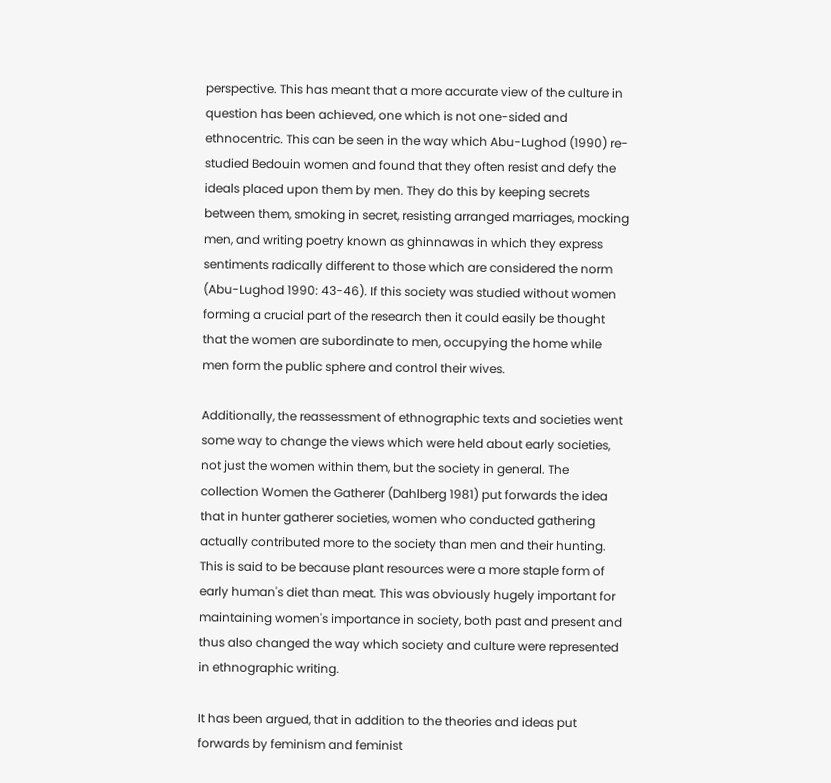perspective. This has meant that a more accurate view of the culture in question has been achieved, one which is not one-sided and ethnocentric. This can be seen in the way which Abu-Lughod (1990) re-studied Bedouin women and found that they often resist and defy the ideals placed upon them by men. They do this by keeping secrets between them, smoking in secret, resisting arranged marriages, mocking men, and writing poetry known as ghinnawas in which they express sentiments radically different to those which are considered the norm (Abu-Lughod 1990: 43-46). If this society was studied without women forming a crucial part of the research then it could easily be thought that the women are subordinate to men, occupying the home while men form the public sphere and control their wives.

Additionally, the reassessment of ethnographic texts and societies went some way to change the views which were held about early societies, not just the women within them, but the society in general. The collection Women the Gatherer (Dahlberg 1981) put forwards the idea that in hunter gatherer societies, women who conducted gathering actually contributed more to the society than men and their hunting. This is said to be because plant resources were a more staple form of early human's diet than meat. This was obviously hugely important for maintaining women's importance in society, both past and present and thus also changed the way which society and culture were represented in ethnographic writing.

It has been argued, that in addition to the theories and ideas put forwards by feminism and feminist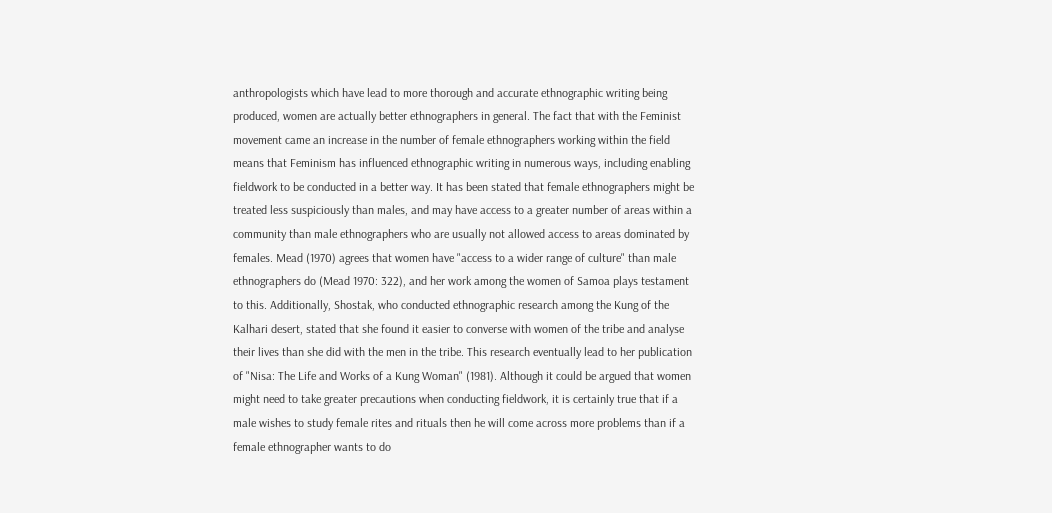anthropologists which have lead to more thorough and accurate ethnographic writing being produced, women are actually better ethnographers in general. The fact that with the Feminist movement came an increase in the number of female ethnographers working within the field means that Feminism has influenced ethnographic writing in numerous ways, including enabling fieldwork to be conducted in a better way. It has been stated that female ethnographers might be treated less suspiciously than males, and may have access to a greater number of areas within a community than male ethnographers who are usually not allowed access to areas dominated by females. Mead (1970) agrees that women have "access to a wider range of culture" than male ethnographers do (Mead 1970: 322), and her work among the women of Samoa plays testament to this. Additionally, Shostak, who conducted ethnographic research among the Kung of the Kalhari desert, stated that she found it easier to converse with women of the tribe and analyse their lives than she did with the men in the tribe. This research eventually lead to her publication of "Nisa: The Life and Works of a Kung Woman" (1981). Although it could be argued that women might need to take greater precautions when conducting fieldwork, it is certainly true that if a male wishes to study female rites and rituals then he will come across more problems than if a female ethnographer wants to do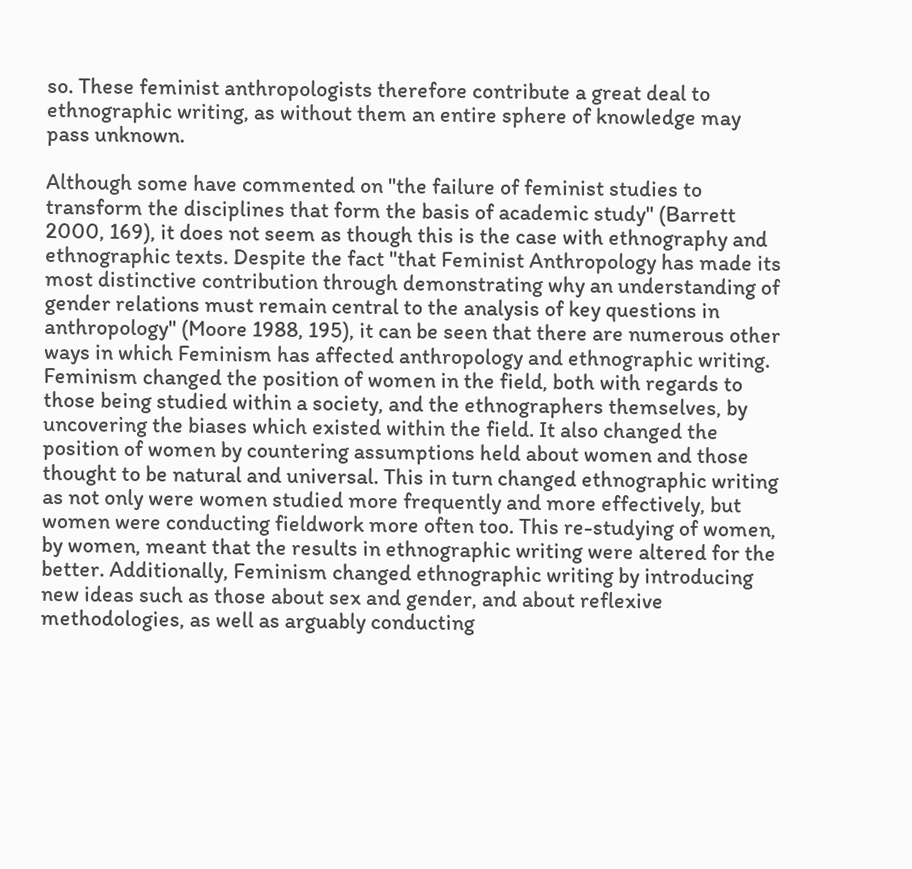so. These feminist anthropologists therefore contribute a great deal to ethnographic writing, as without them an entire sphere of knowledge may pass unknown.

Although some have commented on "the failure of feminist studies to transform the disciplines that form the basis of academic study" (Barrett 2000, 169), it does not seem as though this is the case with ethnography and ethnographic texts. Despite the fact "that Feminist Anthropology has made its most distinctive contribution through demonstrating why an understanding of gender relations must remain central to the analysis of key questions in anthropology" (Moore 1988, 195), it can be seen that there are numerous other ways in which Feminism has affected anthropology and ethnographic writing. Feminism changed the position of women in the field, both with regards to those being studied within a society, and the ethnographers themselves, by uncovering the biases which existed within the field. It also changed the position of women by countering assumptions held about women and those thought to be natural and universal. This in turn changed ethnographic writing as not only were women studied more frequently and more effectively, but women were conducting fieldwork more often too. This re-studying of women, by women, meant that the results in ethnographic writing were altered for the better. Additionally, Feminism changed ethnographic writing by introducing new ideas such as those about sex and gender, and about reflexive methodologies, as well as arguably conducting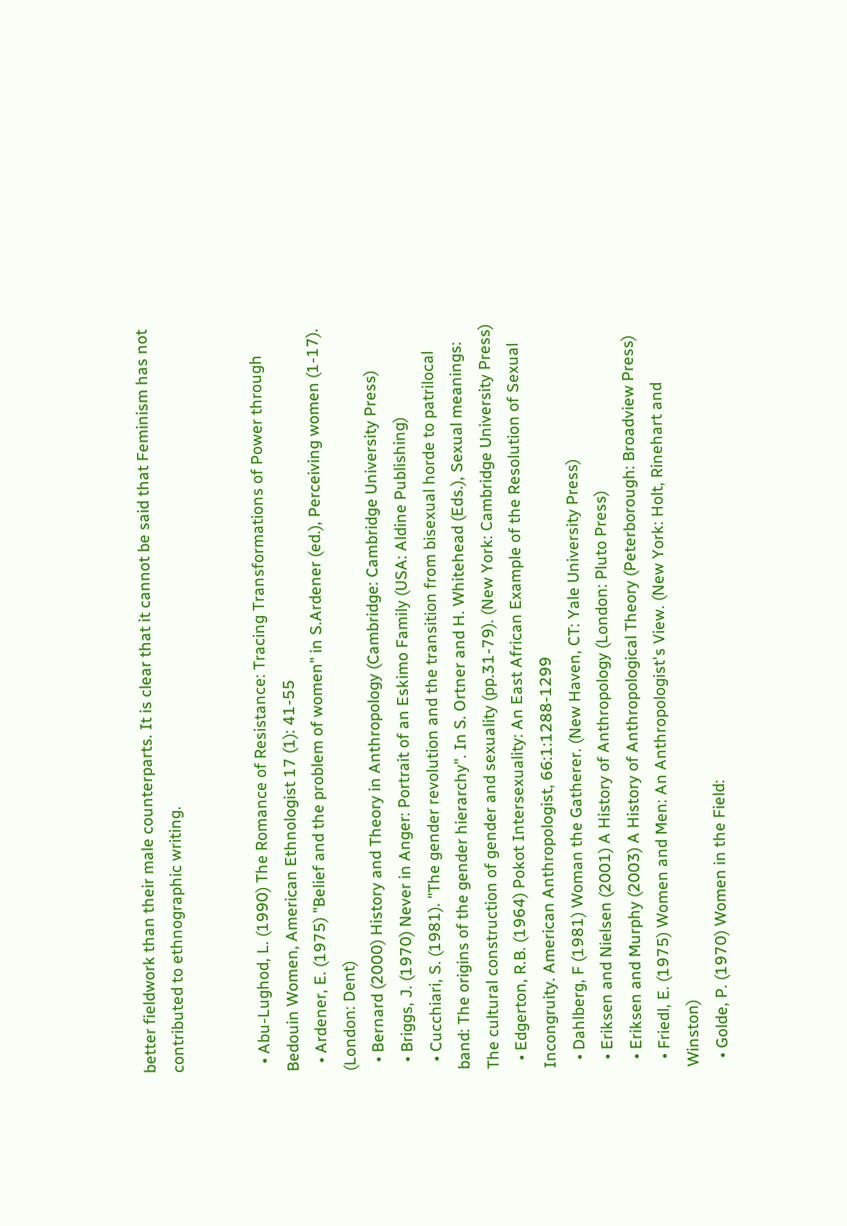better fieldwork than their male counterparts. It is clear that it cannot be said that Feminism has not contributed to ethnographic writing.


  • Abu-Lughod, L. (1990) The Romance of Resistance: Tracing Transformations of Power through Bedouin Women, American Ethnologist 17 (1): 41-55
  • Ardener, E. (1975) "Belief and the problem of women" in S.Ardener (ed.), Perceiving women (1-17). (London: Dent)
  • Bernard (2000) History and Theory in Anthropology (Cambridge: Cambridge University Press)
  • Briggs, J. (1970) Never in Anger: Portrait of an Eskimo Family (USA: Aldine Publishing)
  • Cucchiari, S. (1981). "The gender revolution and the transition from bisexual horde to patrilocal band: The origins of the gender hierarchy". In S. Ortner and H. Whitehead (Eds.), Sexual meanings: The cultural construction of gender and sexuality (pp.31-79). (New York: Cambridge University Press)
  • Edgerton, R.B. (1964) Pokot Intersexuality: An East African Example of the Resolution of Sexual Incongruity. American Anthropologist, 66:1:1288-1299
  • Dahlberg, F (1981) Woman the Gatherer. (New Haven, CT: Yale University Press)
  • Eriksen and Nielsen (2001) A History of Anthropology (London: Pluto Press)
  • Eriksen and Murphy (2003) A History of Anthropological Theory (Peterborough: Broadview Press)
  • Friedl, E. (1975) Women and Men: An Anthropologist's View. (New York: Holt, Rinehart and Winston)
  • Golde, P. (1970) Women in the Field: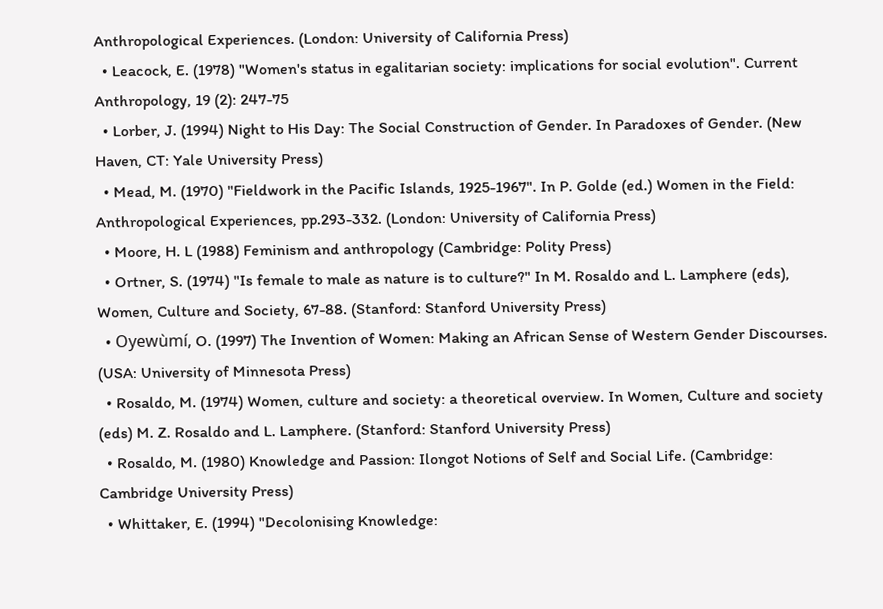Anthropological Experiences. (London: University of California Press)
  • Leacock, E. (1978) "Women's status in egalitarian society: implications for social evolution". Current Anthropology, 19 (2): 247-75
  • Lorber, J. (1994) Night to His Day: The Social Construction of Gender. In Paradoxes of Gender. (New Haven, CT: Yale University Press)
  • Mead, M. (1970) "Fieldwork in the Pacific Islands, 1925-1967". In P. Golde (ed.) Women in the Field: Anthropological Experiences, pp.293-332. (London: University of California Press)
  • Moore, H. L (1988) Feminism and anthropology (Cambridge: Polity Press)
  • Ortner, S. (1974) "Is female to male as nature is to culture?" In M. Rosaldo and L. Lamphere (eds), Women, Culture and Society, 67-88. (Stanford: Stanford University Press)
  • Oyewùmí, O. (1997) The Invention of Women: Making an African Sense of Western Gender Discourses. (USA: University of Minnesota Press)
  • Rosaldo, M. (1974) Women, culture and society: a theoretical overview. In Women, Culture and society (eds) M. Z. Rosaldo and L. Lamphere. (Stanford: Stanford University Press)
  • Rosaldo, M. (1980) Knowledge and Passion: Ilongot Notions of Self and Social Life. (Cambridge: Cambridge University Press)
  • Whittaker, E. (1994) "Decolonising Knowledge: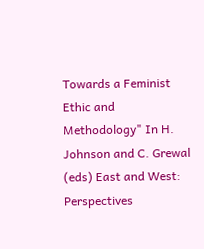Towards a Feminist Ethic and Methodology" In H. Johnson and C. Grewal (eds) East and West: Perspectives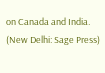on Canada and India. (New Delhi: Sage Press)